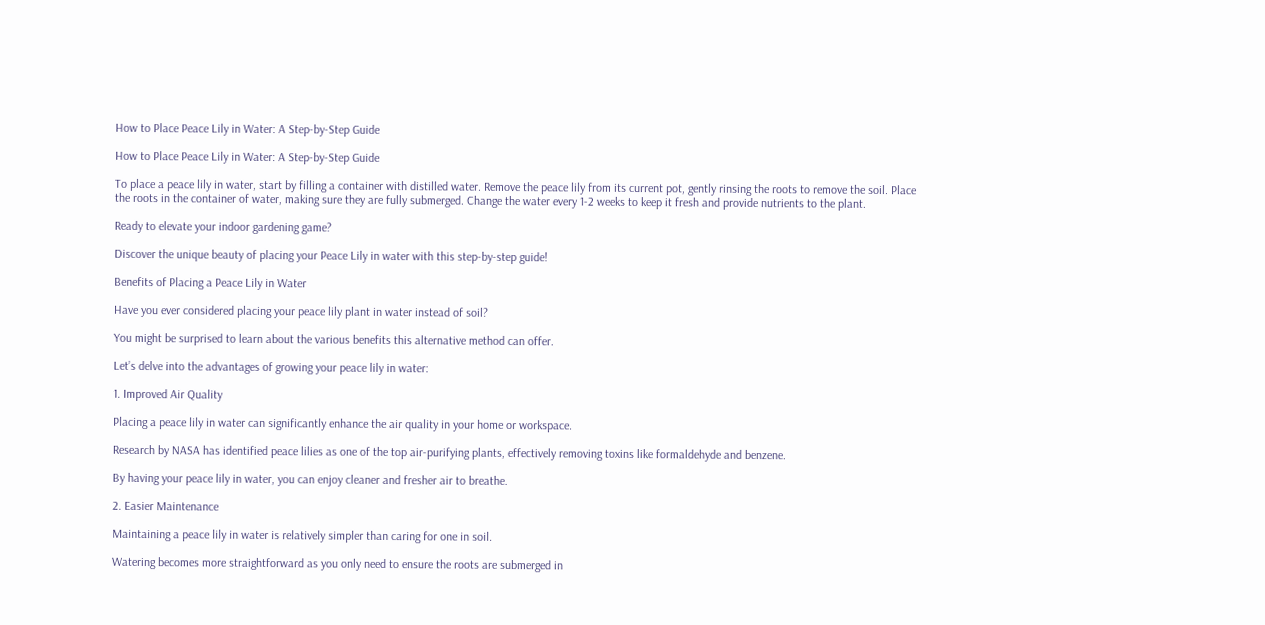How to Place Peace Lily in Water: A Step-by-Step Guide

How to Place Peace Lily in Water: A Step-by-Step Guide

To place a peace lily in water, start by filling a container with distilled water. Remove the peace lily from its current pot, gently rinsing the roots to remove the soil. Place the roots in the container of water, making sure they are fully submerged. Change the water every 1-2 weeks to keep it fresh and provide nutrients to the plant.

Ready to elevate your indoor gardening game?

Discover the unique beauty of placing your Peace Lily in water with this step-by-step guide!

Benefits of Placing a Peace Lily in Water

Have you ever considered placing your peace lily plant in water instead of soil?

You might be surprised to learn about the various benefits this alternative method can offer.

Let’s delve into the advantages of growing your peace lily in water:

1. Improved Air Quality

Placing a peace lily in water can significantly enhance the air quality in your home or workspace.

Research by NASA has identified peace lilies as one of the top air-purifying plants, effectively removing toxins like formaldehyde and benzene.

By having your peace lily in water, you can enjoy cleaner and fresher air to breathe.

2. Easier Maintenance

Maintaining a peace lily in water is relatively simpler than caring for one in soil.

Watering becomes more straightforward as you only need to ensure the roots are submerged in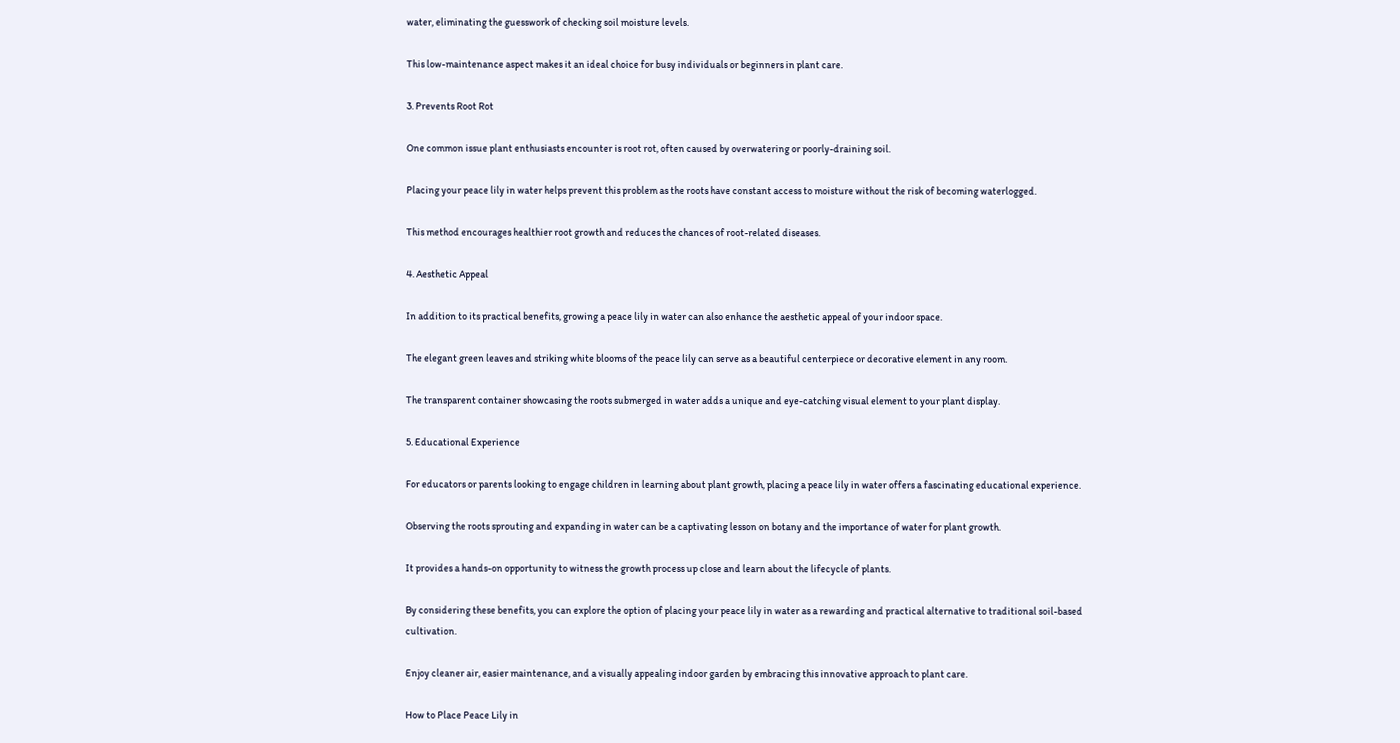water, eliminating the guesswork of checking soil moisture levels.

This low-maintenance aspect makes it an ideal choice for busy individuals or beginners in plant care.

3. Prevents Root Rot

One common issue plant enthusiasts encounter is root rot, often caused by overwatering or poorly-draining soil.

Placing your peace lily in water helps prevent this problem as the roots have constant access to moisture without the risk of becoming waterlogged.

This method encourages healthier root growth and reduces the chances of root-related diseases.

4. Aesthetic Appeal

In addition to its practical benefits, growing a peace lily in water can also enhance the aesthetic appeal of your indoor space.

The elegant green leaves and striking white blooms of the peace lily can serve as a beautiful centerpiece or decorative element in any room.

The transparent container showcasing the roots submerged in water adds a unique and eye-catching visual element to your plant display.

5. Educational Experience

For educators or parents looking to engage children in learning about plant growth, placing a peace lily in water offers a fascinating educational experience.

Observing the roots sprouting and expanding in water can be a captivating lesson on botany and the importance of water for plant growth.

It provides a hands-on opportunity to witness the growth process up close and learn about the lifecycle of plants.

By considering these benefits, you can explore the option of placing your peace lily in water as a rewarding and practical alternative to traditional soil-based cultivation.

Enjoy cleaner air, easier maintenance, and a visually appealing indoor garden by embracing this innovative approach to plant care.

How to Place Peace Lily in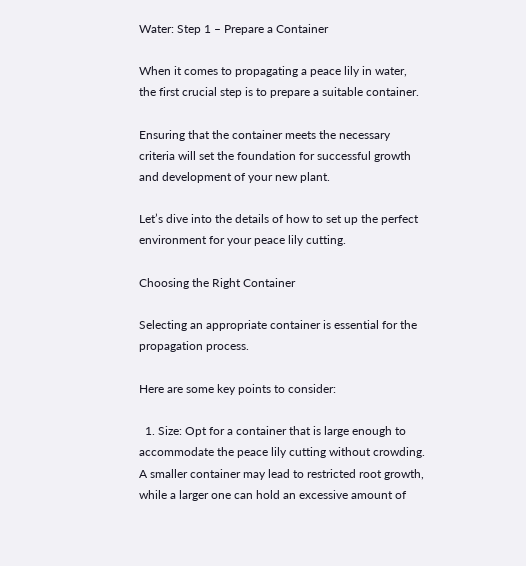Water: Step 1 – Prepare a Container

When it comes to propagating a peace lily in water, the first crucial step is to prepare a suitable container.

Ensuring that the container meets the necessary criteria will set the foundation for successful growth and development of your new plant.

Let’s dive into the details of how to set up the perfect environment for your peace lily cutting.

Choosing the Right Container

Selecting an appropriate container is essential for the propagation process.

Here are some key points to consider:

  1. Size: Opt for a container that is large enough to accommodate the peace lily cutting without crowding. A smaller container may lead to restricted root growth, while a larger one can hold an excessive amount of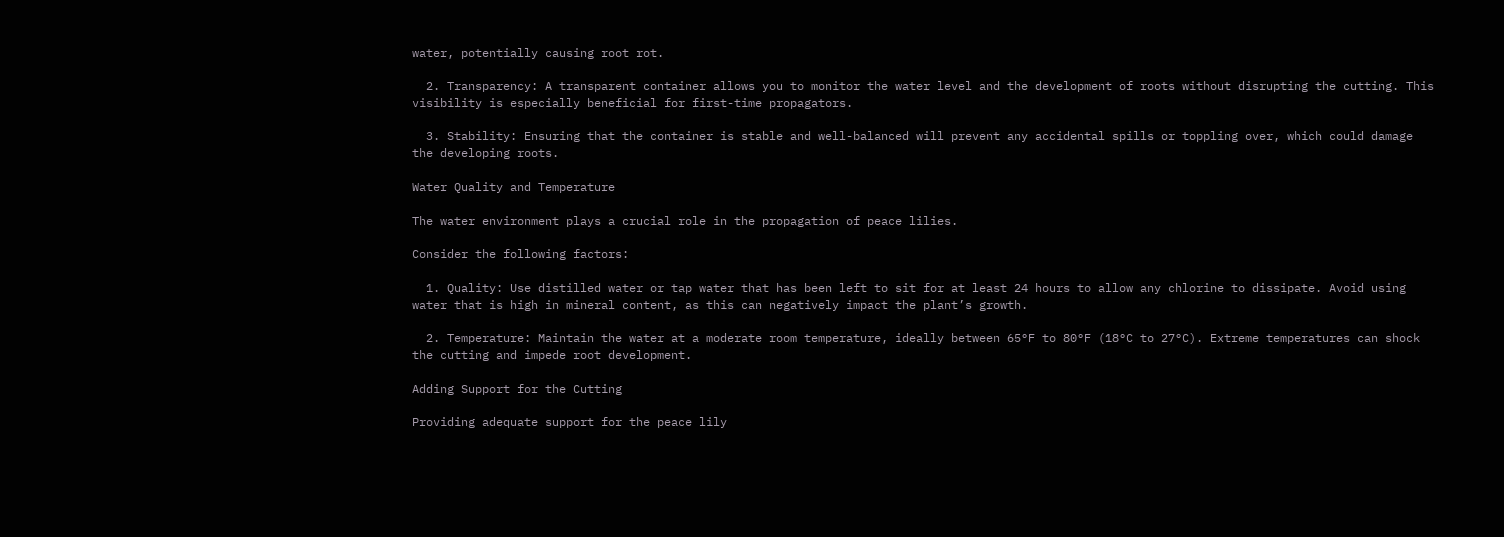water, potentially causing root rot.

  2. Transparency: A transparent container allows you to monitor the water level and the development of roots without disrupting the cutting. This visibility is especially beneficial for first-time propagators.

  3. Stability: Ensuring that the container is stable and well-balanced will prevent any accidental spills or toppling over, which could damage the developing roots.

Water Quality and Temperature

The water environment plays a crucial role in the propagation of peace lilies.

Consider the following factors:

  1. Quality: Use distilled water or tap water that has been left to sit for at least 24 hours to allow any chlorine to dissipate. Avoid using water that is high in mineral content, as this can negatively impact the plant’s growth.

  2. Temperature: Maintain the water at a moderate room temperature, ideally between 65°F to 80°F (18°C to 27°C). Extreme temperatures can shock the cutting and impede root development.

Adding Support for the Cutting

Providing adequate support for the peace lily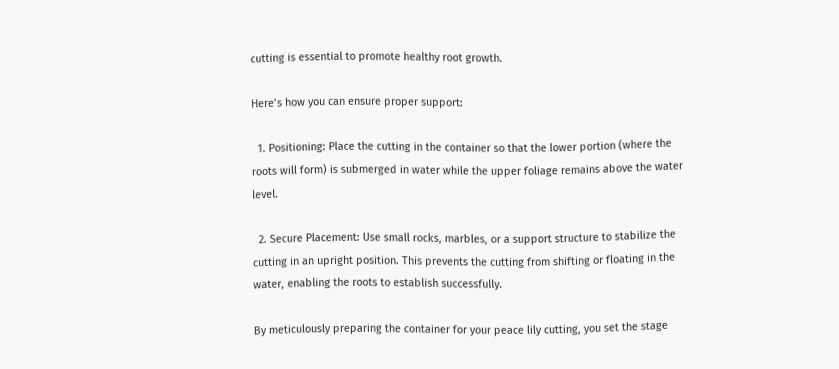cutting is essential to promote healthy root growth.

Here’s how you can ensure proper support:

  1. Positioning: Place the cutting in the container so that the lower portion (where the roots will form) is submerged in water while the upper foliage remains above the water level.

  2. Secure Placement: Use small rocks, marbles, or a support structure to stabilize the cutting in an upright position. This prevents the cutting from shifting or floating in the water, enabling the roots to establish successfully.

By meticulously preparing the container for your peace lily cutting, you set the stage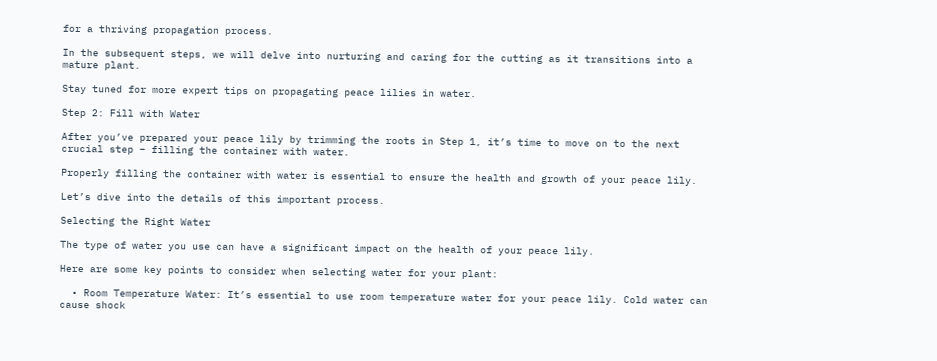for a thriving propagation process.

In the subsequent steps, we will delve into nurturing and caring for the cutting as it transitions into a mature plant.

Stay tuned for more expert tips on propagating peace lilies in water.

Step 2: Fill with Water

After you’ve prepared your peace lily by trimming the roots in Step 1, it’s time to move on to the next crucial step – filling the container with water.

Properly filling the container with water is essential to ensure the health and growth of your peace lily.

Let’s dive into the details of this important process.

Selecting the Right Water

The type of water you use can have a significant impact on the health of your peace lily.

Here are some key points to consider when selecting water for your plant:

  • Room Temperature Water: It’s essential to use room temperature water for your peace lily. Cold water can cause shock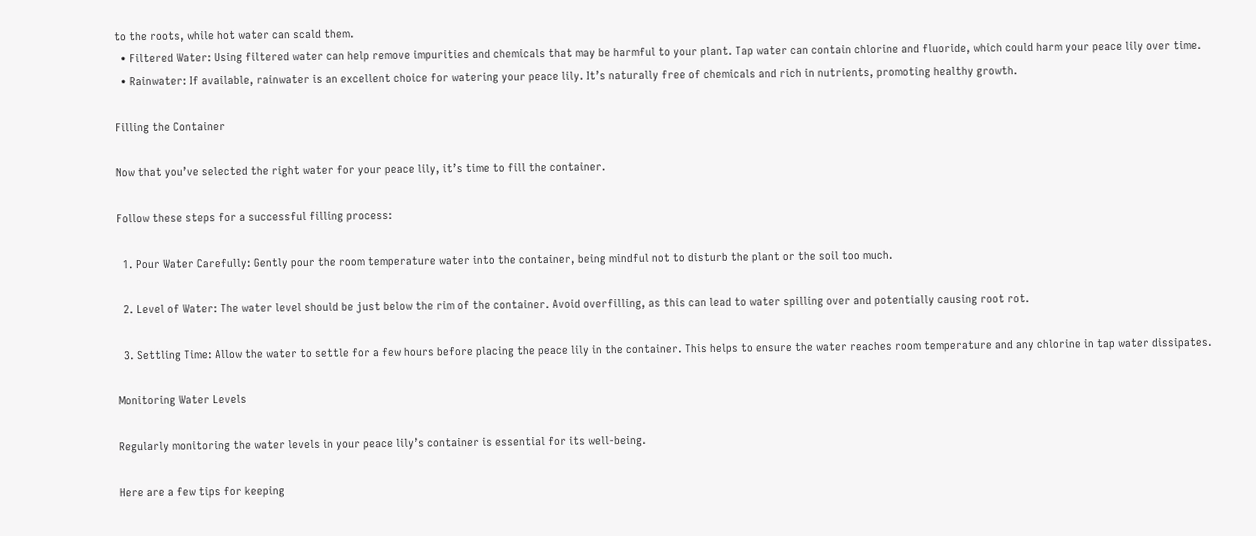to the roots, while hot water can scald them.
  • Filtered Water: Using filtered water can help remove impurities and chemicals that may be harmful to your plant. Tap water can contain chlorine and fluoride, which could harm your peace lily over time.
  • Rainwater: If available, rainwater is an excellent choice for watering your peace lily. It’s naturally free of chemicals and rich in nutrients, promoting healthy growth.

Filling the Container

Now that you’ve selected the right water for your peace lily, it’s time to fill the container.

Follow these steps for a successful filling process:

  1. Pour Water Carefully: Gently pour the room temperature water into the container, being mindful not to disturb the plant or the soil too much.

  2. Level of Water: The water level should be just below the rim of the container. Avoid overfilling, as this can lead to water spilling over and potentially causing root rot.

  3. Settling Time: Allow the water to settle for a few hours before placing the peace lily in the container. This helps to ensure the water reaches room temperature and any chlorine in tap water dissipates.

Monitoring Water Levels

Regularly monitoring the water levels in your peace lily’s container is essential for its well-being.

Here are a few tips for keeping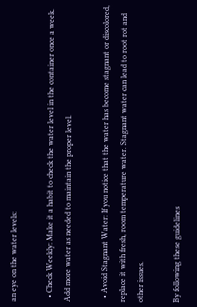an eye on the water levels:

  • Check Weekly: Make it a habit to check the water level in the container once a week. Add more water as needed to maintain the proper level.

  • Avoid Stagnant Water: If you notice that the water has become stagnant or discolored, replace it with fresh, room temperature water. Stagnant water can lead to root rot and other issues.

By following these guidelines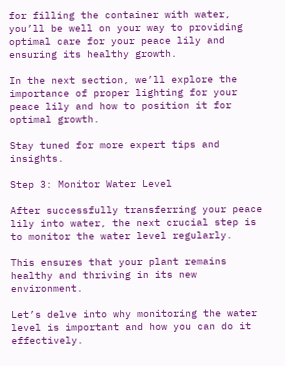for filling the container with water, you’ll be well on your way to providing optimal care for your peace lily and ensuring its healthy growth.

In the next section, we’ll explore the importance of proper lighting for your peace lily and how to position it for optimal growth.

Stay tuned for more expert tips and insights.

Step 3: Monitor Water Level

After successfully transferring your peace lily into water, the next crucial step is to monitor the water level regularly.

This ensures that your plant remains healthy and thriving in its new environment.

Let’s delve into why monitoring the water level is important and how you can do it effectively.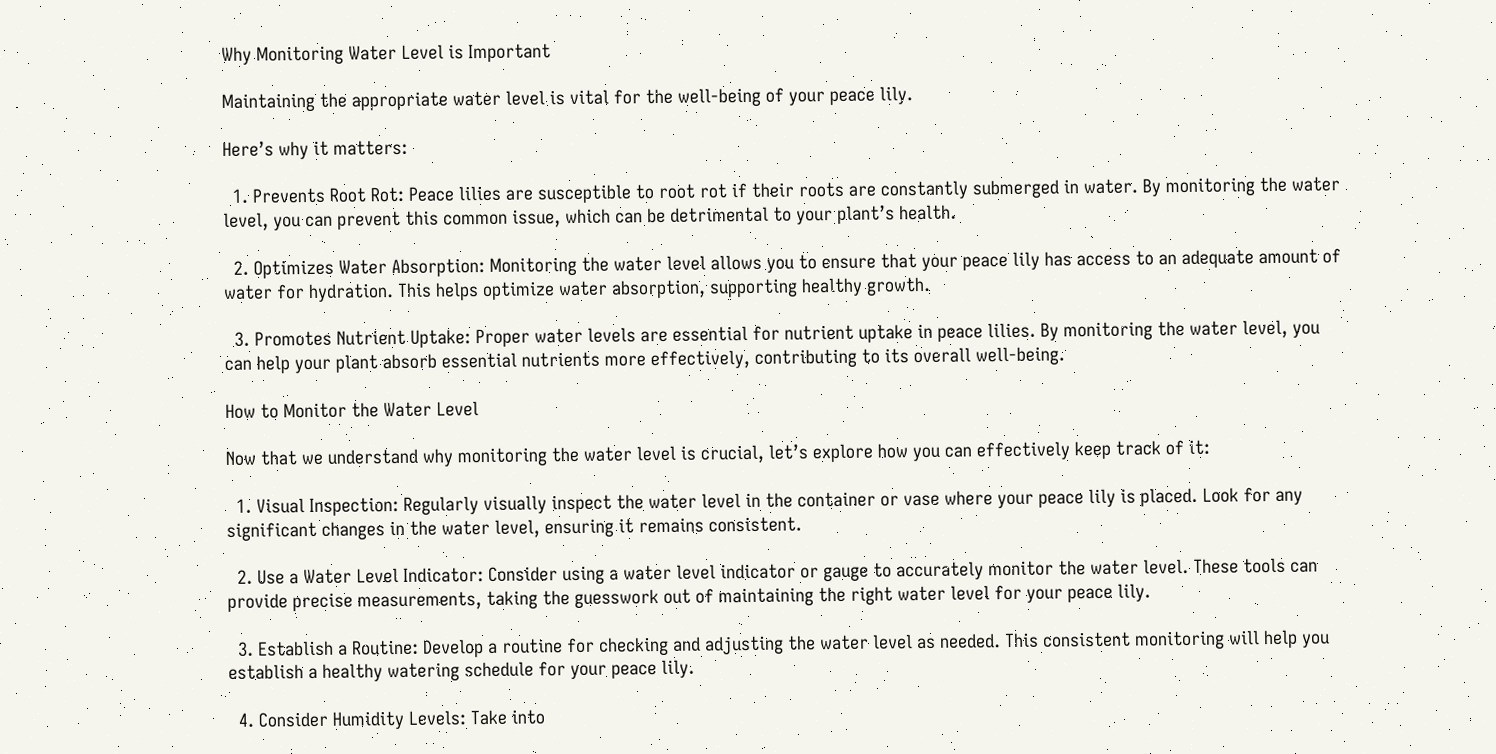Why Monitoring Water Level is Important

Maintaining the appropriate water level is vital for the well-being of your peace lily.

Here’s why it matters:

  1. Prevents Root Rot: Peace lilies are susceptible to root rot if their roots are constantly submerged in water. By monitoring the water level, you can prevent this common issue, which can be detrimental to your plant’s health.

  2. Optimizes Water Absorption: Monitoring the water level allows you to ensure that your peace lily has access to an adequate amount of water for hydration. This helps optimize water absorption, supporting healthy growth.

  3. Promotes Nutrient Uptake: Proper water levels are essential for nutrient uptake in peace lilies. By monitoring the water level, you can help your plant absorb essential nutrients more effectively, contributing to its overall well-being.

How to Monitor the Water Level

Now that we understand why monitoring the water level is crucial, let’s explore how you can effectively keep track of it:

  1. Visual Inspection: Regularly visually inspect the water level in the container or vase where your peace lily is placed. Look for any significant changes in the water level, ensuring it remains consistent.

  2. Use a Water Level Indicator: Consider using a water level indicator or gauge to accurately monitor the water level. These tools can provide precise measurements, taking the guesswork out of maintaining the right water level for your peace lily.

  3. Establish a Routine: Develop a routine for checking and adjusting the water level as needed. This consistent monitoring will help you establish a healthy watering schedule for your peace lily.

  4. Consider Humidity Levels: Take into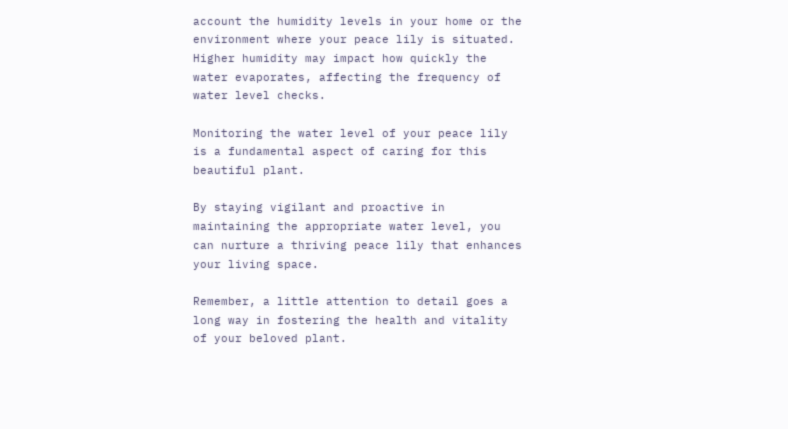account the humidity levels in your home or the environment where your peace lily is situated. Higher humidity may impact how quickly the water evaporates, affecting the frequency of water level checks.

Monitoring the water level of your peace lily is a fundamental aspect of caring for this beautiful plant.

By staying vigilant and proactive in maintaining the appropriate water level, you can nurture a thriving peace lily that enhances your living space.

Remember, a little attention to detail goes a long way in fostering the health and vitality of your beloved plant.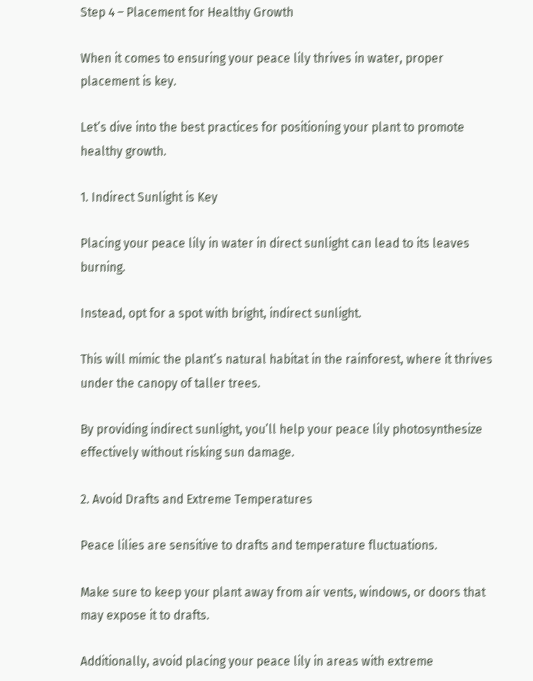Step 4 – Placement for Healthy Growth

When it comes to ensuring your peace lily thrives in water, proper placement is key.

Let’s dive into the best practices for positioning your plant to promote healthy growth.

1. Indirect Sunlight is Key

Placing your peace lily in water in direct sunlight can lead to its leaves burning.

Instead, opt for a spot with bright, indirect sunlight.

This will mimic the plant’s natural habitat in the rainforest, where it thrives under the canopy of taller trees.

By providing indirect sunlight, you’ll help your peace lily photosynthesize effectively without risking sun damage.

2. Avoid Drafts and Extreme Temperatures

Peace lilies are sensitive to drafts and temperature fluctuations.

Make sure to keep your plant away from air vents, windows, or doors that may expose it to drafts.

Additionally, avoid placing your peace lily in areas with extreme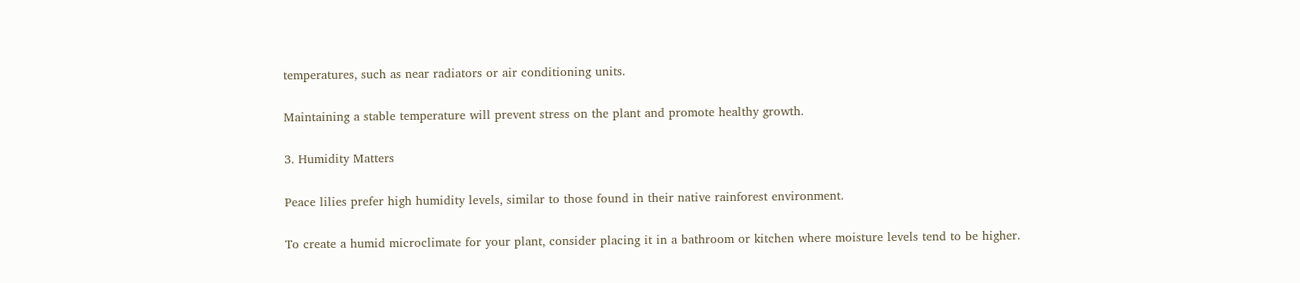temperatures, such as near radiators or air conditioning units.

Maintaining a stable temperature will prevent stress on the plant and promote healthy growth.

3. Humidity Matters

Peace lilies prefer high humidity levels, similar to those found in their native rainforest environment.

To create a humid microclimate for your plant, consider placing it in a bathroom or kitchen where moisture levels tend to be higher.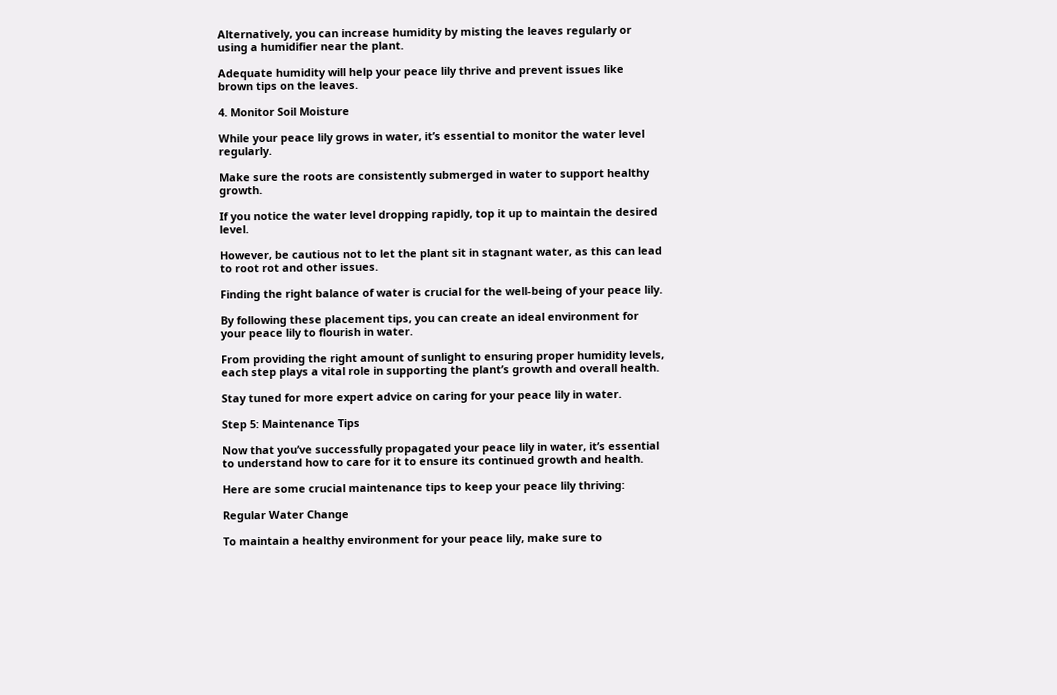Alternatively, you can increase humidity by misting the leaves regularly or using a humidifier near the plant.

Adequate humidity will help your peace lily thrive and prevent issues like brown tips on the leaves.

4. Monitor Soil Moisture

While your peace lily grows in water, it’s essential to monitor the water level regularly.

Make sure the roots are consistently submerged in water to support healthy growth.

If you notice the water level dropping rapidly, top it up to maintain the desired level.

However, be cautious not to let the plant sit in stagnant water, as this can lead to root rot and other issues.

Finding the right balance of water is crucial for the well-being of your peace lily.

By following these placement tips, you can create an ideal environment for your peace lily to flourish in water.

From providing the right amount of sunlight to ensuring proper humidity levels, each step plays a vital role in supporting the plant’s growth and overall health.

Stay tuned for more expert advice on caring for your peace lily in water.

Step 5: Maintenance Tips

Now that you’ve successfully propagated your peace lily in water, it’s essential to understand how to care for it to ensure its continued growth and health.

Here are some crucial maintenance tips to keep your peace lily thriving:

Regular Water Change

To maintain a healthy environment for your peace lily, make sure to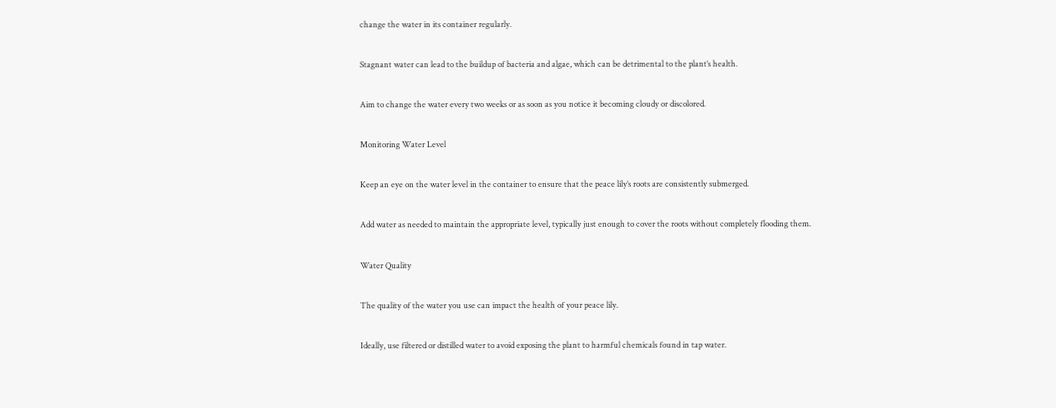change the water in its container regularly.

Stagnant water can lead to the buildup of bacteria and algae, which can be detrimental to the plant’s health.

Aim to change the water every two weeks or as soon as you notice it becoming cloudy or discolored.

Monitoring Water Level

Keep an eye on the water level in the container to ensure that the peace lily’s roots are consistently submerged.

Add water as needed to maintain the appropriate level, typically just enough to cover the roots without completely flooding them.

Water Quality

The quality of the water you use can impact the health of your peace lily.

Ideally, use filtered or distilled water to avoid exposing the plant to harmful chemicals found in tap water.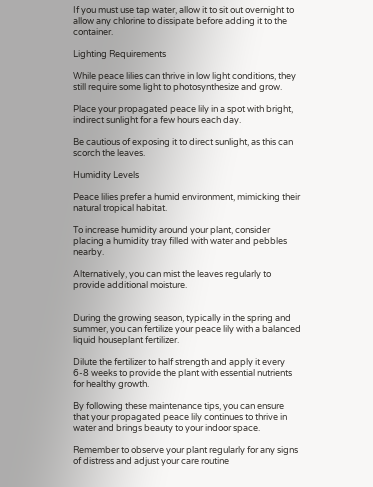If you must use tap water, allow it to sit out overnight to allow any chlorine to dissipate before adding it to the container.

Lighting Requirements

While peace lilies can thrive in low light conditions, they still require some light to photosynthesize and grow.

Place your propagated peace lily in a spot with bright, indirect sunlight for a few hours each day.

Be cautious of exposing it to direct sunlight, as this can scorch the leaves.

Humidity Levels

Peace lilies prefer a humid environment, mimicking their natural tropical habitat.

To increase humidity around your plant, consider placing a humidity tray filled with water and pebbles nearby.

Alternatively, you can mist the leaves regularly to provide additional moisture.


During the growing season, typically in the spring and summer, you can fertilize your peace lily with a balanced liquid houseplant fertilizer.

Dilute the fertilizer to half strength and apply it every 6-8 weeks to provide the plant with essential nutrients for healthy growth.

By following these maintenance tips, you can ensure that your propagated peace lily continues to thrive in water and brings beauty to your indoor space.

Remember to observe your plant regularly for any signs of distress and adjust your care routine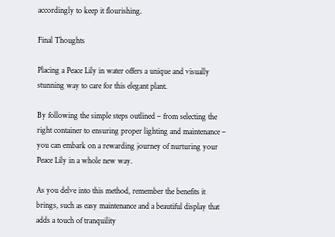accordingly to keep it flourishing.

Final Thoughts

Placing a Peace Lily in water offers a unique and visually stunning way to care for this elegant plant.

By following the simple steps outlined – from selecting the right container to ensuring proper lighting and maintenance – you can embark on a rewarding journey of nurturing your Peace Lily in a whole new way.

As you delve into this method, remember the benefits it brings, such as easy maintenance and a beautiful display that adds a touch of tranquility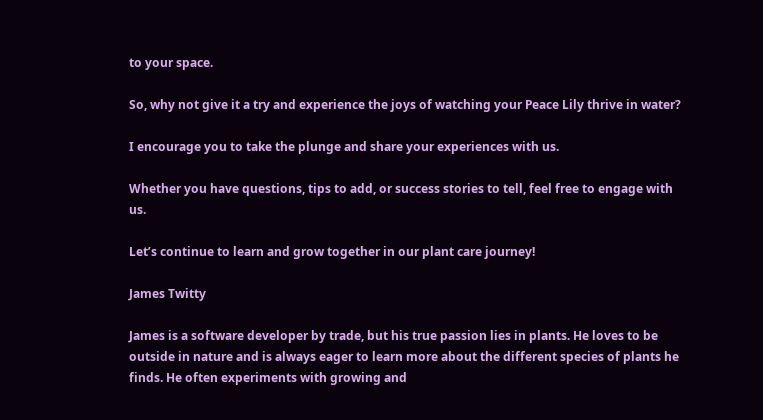to your space.

So, why not give it a try and experience the joys of watching your Peace Lily thrive in water?

I encourage you to take the plunge and share your experiences with us.

Whether you have questions, tips to add, or success stories to tell, feel free to engage with us.

Let’s continue to learn and grow together in our plant care journey!

James Twitty

James is a software developer by trade, but his true passion lies in plants. He loves to be outside in nature and is always eager to learn more about the different species of plants he finds. He often experiments with growing and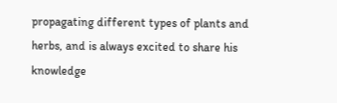propagating different types of plants and herbs, and is always excited to share his knowledge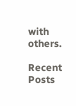with others.

Recent Posts